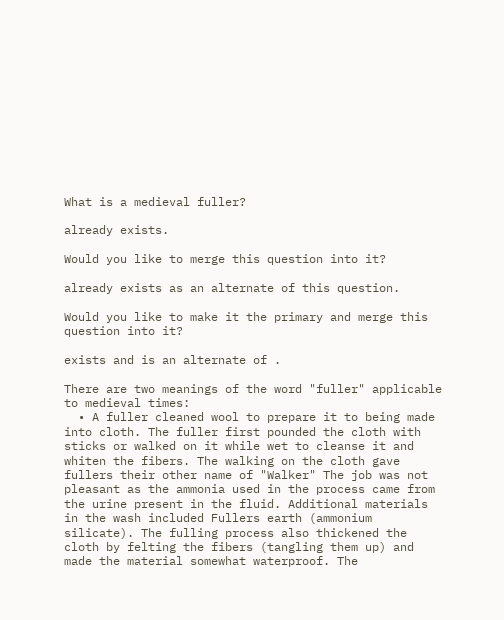What is a medieval fuller?

already exists.

Would you like to merge this question into it?

already exists as an alternate of this question.

Would you like to make it the primary and merge this question into it?

exists and is an alternate of .

There are two meanings of the word "fuller" applicable to medieval times:
  • A fuller cleaned wool to prepare it to being made into cloth. The fuller first pounded the cloth with sticks or walked on it while wet to cleanse it and whiten the fibers. The walking on the cloth gave fullers their other name of "Walker" The job was not pleasant as the ammonia used in the process came from the urine present in the fluid. Additional materials in the wash included Fullers earth (ammonium silicate). The fulling process also thickened the cloth by felting the fibers (tangling them up) and made the material somewhat waterproof. The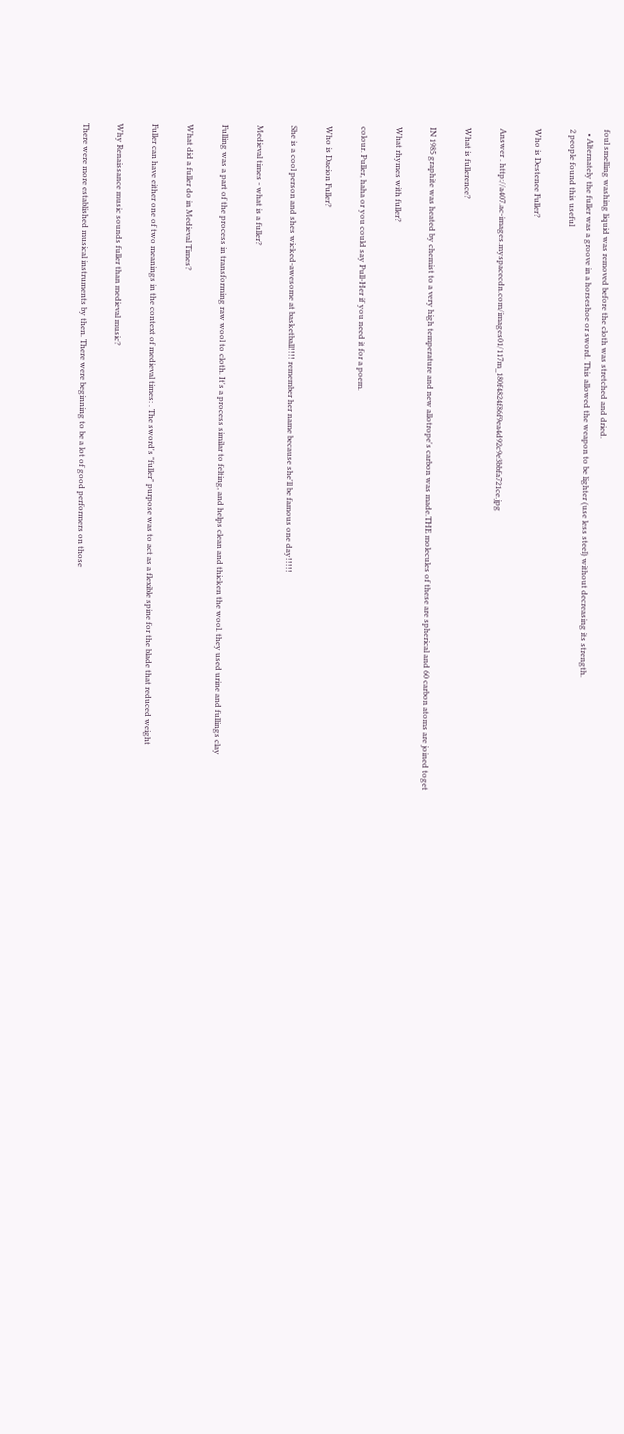foul smelling washing liquid was removed before the cloth was stretched and dried.
  • Alternately the fuller was a groove in a horseshoe or sword. This allowed the weapon to be lighter (use less steel) without decreasing its strength.
2 people found this useful

Who is Destenee Fuller?

Answer . http://a407.ac-images.myspacecdn.com/images01/117m_180f4824f86f9ea4d92c9e3bbfa721ce.jpg

What is fullerence?

IN 1985 graphite was heated by chemist to a very high temperature and new allotrope's carbon was made.THE molecules of these are spherical and 60 carbon atoms are joined toget

What rhymes with fuller?

colour. Puller, haha or you could say Pull-Her if you need it for a poem.

Who is Daeion Fuller?

She is a cool person and shes wicked-awesome at basketball!!!! remember her name because she'll be famous one day!!!!!

Medieval times - what is a fuller?

Fulling was a part of the process in transforming raw wool to cloth. It's a process similar to felting, and helps clean and thicken the wool. they used urine and fullings clay

What did a fuller do in Medieval Times?

Fuller can have either one of two meanings in the context of medieval times: . The sword's "fuller" purpose was to act as a flexible spine for the blade that reduced weight

Why Renaissance music sounds fuller than medieval music?

There were more established musical instruments by then. There were beginning to be a lot of good performers on those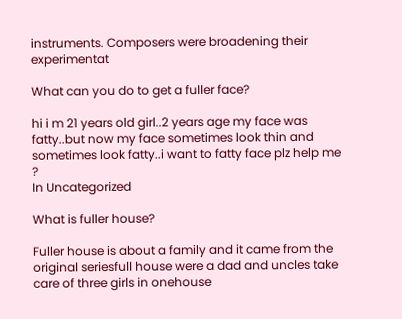instruments. Composers were broadening their experimentat

What can you do to get a fuller face?

hi i m 21 years old girl..2 years age my face was fatty..but now my face sometimes look thin and sometimes look fatty..i want to fatty face plz help me ?
In Uncategorized

What is fuller house?

Fuller house is about a family and it came from the original seriesfull house were a dad and uncles take care of three girls in onehouse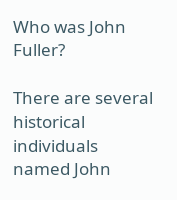Who was John Fuller?

There are several historical individuals named John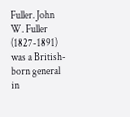Fuller. John W. Fuller (1827-1891) was a British-born general in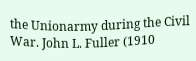the Unionarmy during the Civil War. John L. Fuller (1910